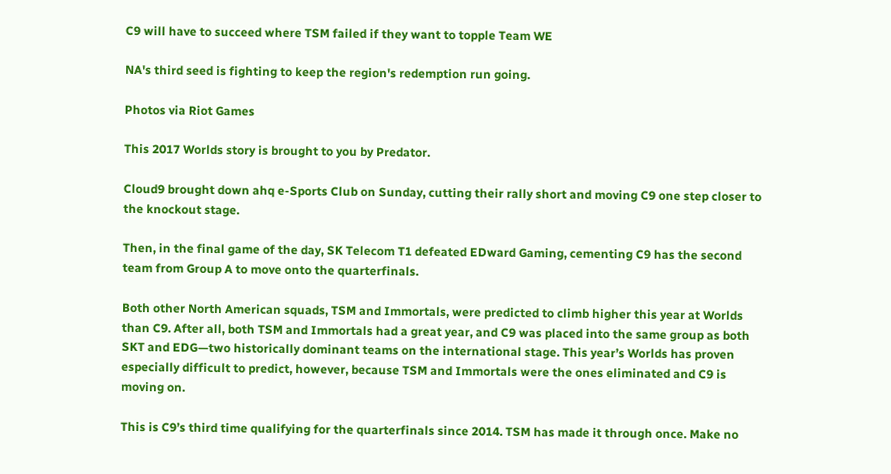C9 will have to succeed where TSM failed if they want to topple Team WE

NA's third seed is fighting to keep the region's redemption run going.

Photos via Riot Games

This 2017 Worlds story is brought to you by Predator.

Cloud9 brought down ahq e-Sports Club on Sunday, cutting their rally short and moving C9 one step closer to the knockout stage.

Then, in the final game of the day, SK Telecom T1 defeated EDward Gaming, cementing C9 has the second team from Group A to move onto the quarterfinals.

Both other North American squads, TSM and Immortals, were predicted to climb higher this year at Worlds than C9. After all, both TSM and Immortals had a great year, and C9 was placed into the same group as both SKT and EDG—two historically dominant teams on the international stage. This year’s Worlds has proven especially difficult to predict, however, because TSM and Immortals were the ones eliminated and C9 is moving on.

This is C9’s third time qualifying for the quarterfinals since 2014. TSM has made it through once. Make no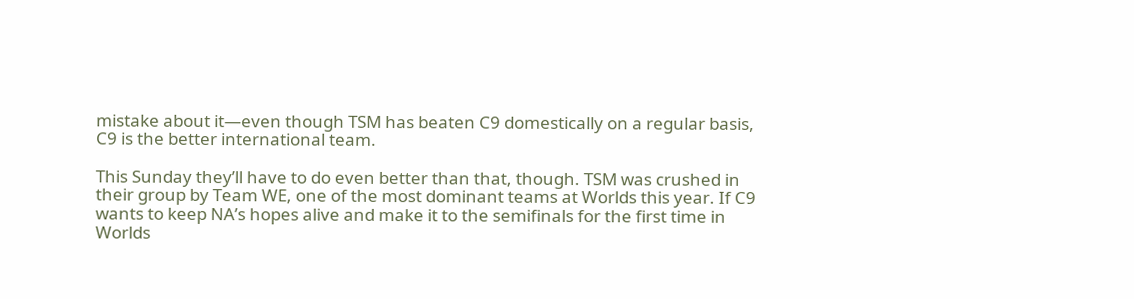mistake about it—even though TSM has beaten C9 domestically on a regular basis, C9 is the better international team.

This Sunday they’ll have to do even better than that, though. TSM was crushed in their group by Team WE, one of the most dominant teams at Worlds this year. If C9 wants to keep NA’s hopes alive and make it to the semifinals for the first time in Worlds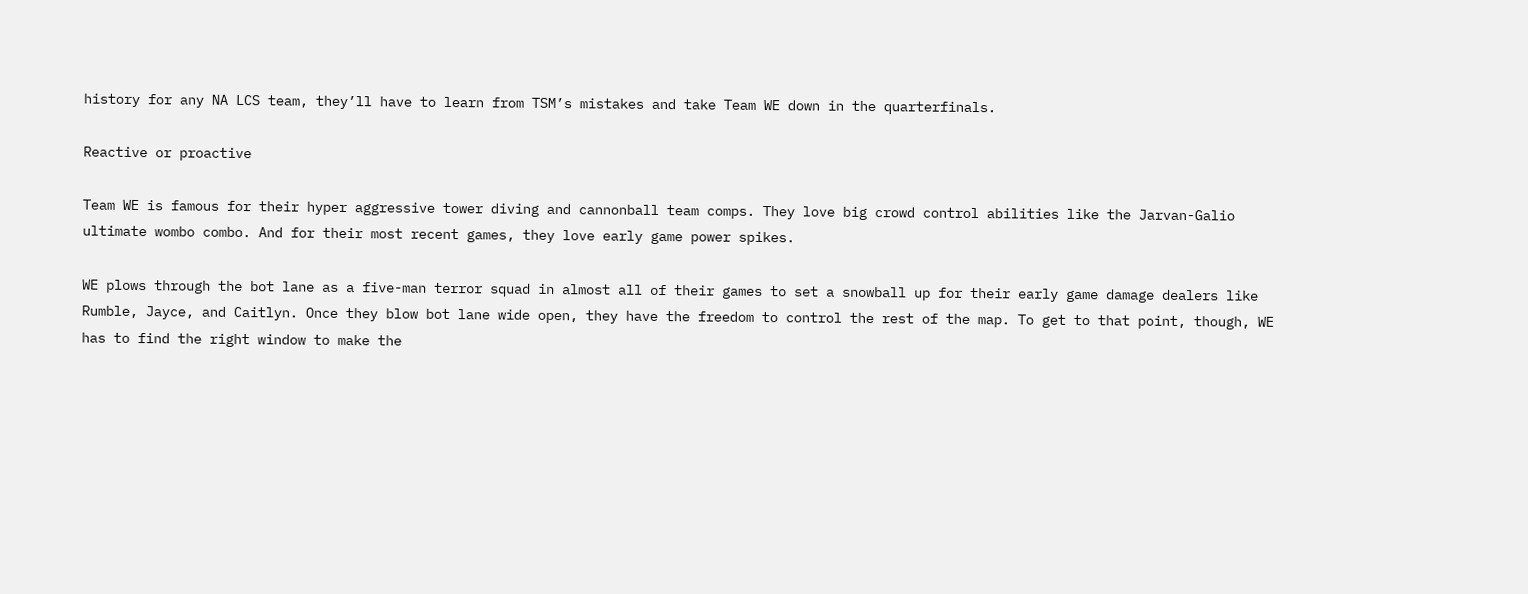history for any NA LCS team, they’ll have to learn from TSM’s mistakes and take Team WE down in the quarterfinals.

Reactive or proactive

Team WE is famous for their hyper aggressive tower diving and cannonball team comps. They love big crowd control abilities like the Jarvan-Galio ultimate wombo combo. And for their most recent games, they love early game power spikes.

WE plows through the bot lane as a five-man terror squad in almost all of their games to set a snowball up for their early game damage dealers like Rumble, Jayce, and Caitlyn. Once they blow bot lane wide open, they have the freedom to control the rest of the map. To get to that point, though, WE has to find the right window to make the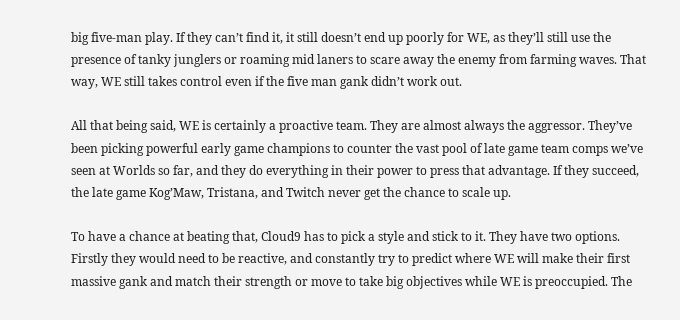big five-man play. If they can’t find it, it still doesn’t end up poorly for WE, as they’ll still use the presence of tanky junglers or roaming mid laners to scare away the enemy from farming waves. That way, WE still takes control even if the five man gank didn’t work out.

All that being said, WE is certainly a proactive team. They are almost always the aggressor. They’ve been picking powerful early game champions to counter the vast pool of late game team comps we’ve seen at Worlds so far, and they do everything in their power to press that advantage. If they succeed, the late game Kog’Maw, Tristana, and Twitch never get the chance to scale up.

To have a chance at beating that, Cloud9 has to pick a style and stick to it. They have two options. Firstly they would need to be reactive, and constantly try to predict where WE will make their first massive gank and match their strength or move to take big objectives while WE is preoccupied. The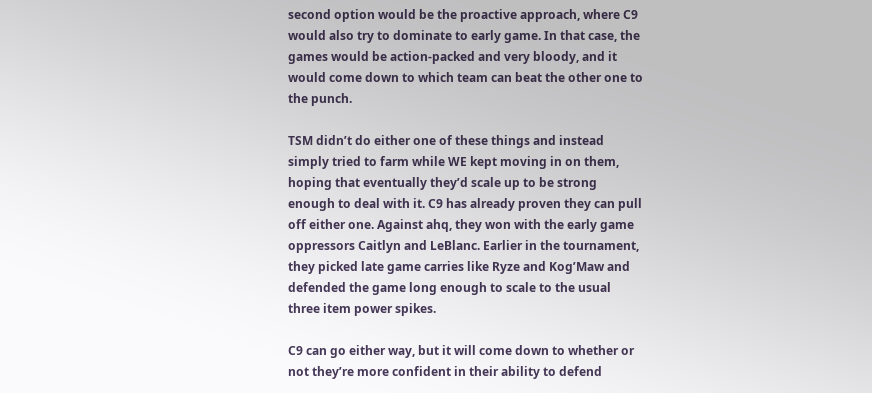second option would be the proactive approach, where C9 would also try to dominate to early game. In that case, the games would be action-packed and very bloody, and it would come down to which team can beat the other one to the punch.

TSM didn’t do either one of these things and instead simply tried to farm while WE kept moving in on them, hoping that eventually they’d scale up to be strong enough to deal with it. C9 has already proven they can pull off either one. Against ahq, they won with the early game oppressors Caitlyn and LeBlanc. Earlier in the tournament, they picked late game carries like Ryze and Kog’Maw and defended the game long enough to scale to the usual three item power spikes.

C9 can go either way, but it will come down to whether or not they’re more confident in their ability to defend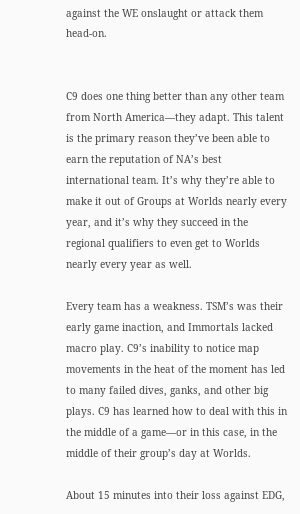against the WE onslaught or attack them head-on.


C9 does one thing better than any other team from North America—they adapt. This talent is the primary reason they’ve been able to earn the reputation of NA’s best international team. It’s why they’re able to make it out of Groups at Worlds nearly every year, and it’s why they succeed in the regional qualifiers to even get to Worlds nearly every year as well.

Every team has a weakness. TSM’s was their early game inaction, and Immortals lacked macro play. C9’s inability to notice map movements in the heat of the moment has led to many failed dives, ganks, and other big plays. C9 has learned how to deal with this in the middle of a game—or in this case, in the middle of their group’s day at Worlds.

About 15 minutes into their loss against EDG,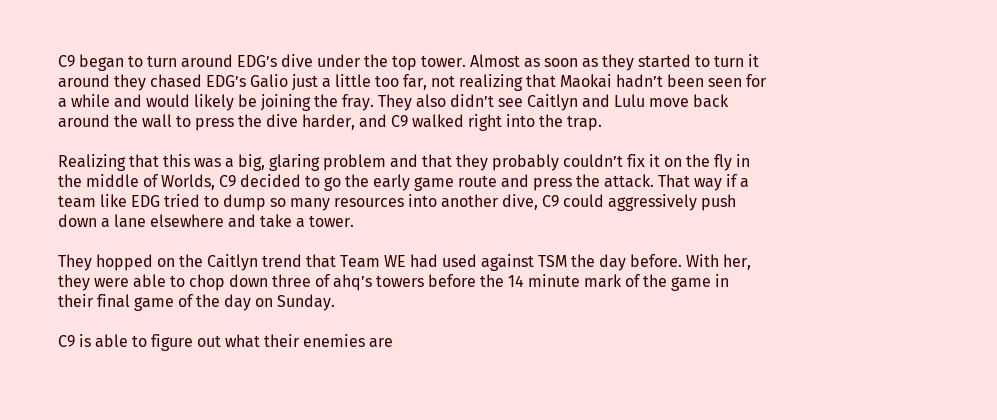C9 began to turn around EDG’s dive under the top tower. Almost as soon as they started to turn it around they chased EDG’s Galio just a little too far, not realizing that Maokai hadn’t been seen for a while and would likely be joining the fray. They also didn’t see Caitlyn and Lulu move back around the wall to press the dive harder, and C9 walked right into the trap.

Realizing that this was a big, glaring problem and that they probably couldn’t fix it on the fly in the middle of Worlds, C9 decided to go the early game route and press the attack. That way if a team like EDG tried to dump so many resources into another dive, C9 could aggressively push down a lane elsewhere and take a tower.

They hopped on the Caitlyn trend that Team WE had used against TSM the day before. With her, they were able to chop down three of ahq’s towers before the 14 minute mark of the game in their final game of the day on Sunday.

C9 is able to figure out what their enemies are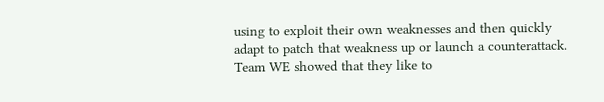using to exploit their own weaknesses and then quickly adapt to patch that weakness up or launch a counterattack. Team WE showed that they like to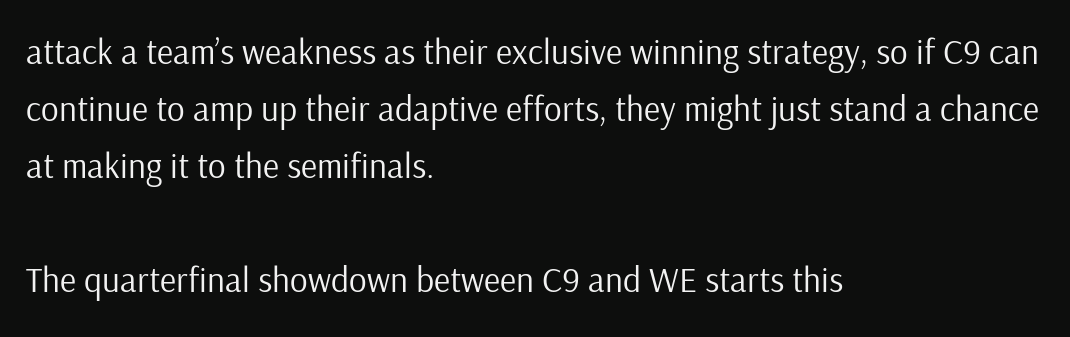attack a team’s weakness as their exclusive winning strategy, so if C9 can continue to amp up their adaptive efforts, they might just stand a chance at making it to the semifinals.

The quarterfinal showdown between C9 and WE starts this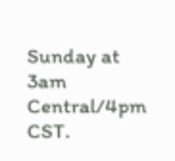Sunday at 3am Central/4pm CST.